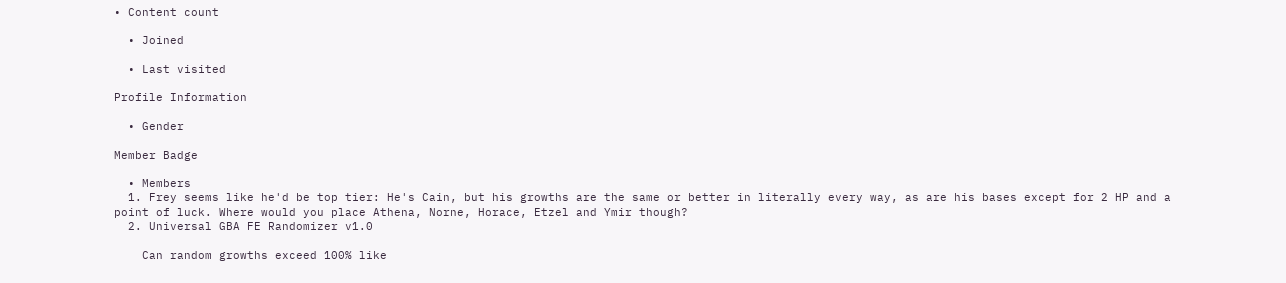• Content count

  • Joined

  • Last visited

Profile Information

  • Gender

Member Badge

  • Members
  1. Frey seems like he'd be top tier: He's Cain, but his growths are the same or better in literally every way, as are his bases except for 2 HP and a point of luck. Where would you place Athena, Norne, Horace, Etzel and Ymir though?
  2. Universal GBA FE Randomizer v1.0

    Can random growths exceed 100% like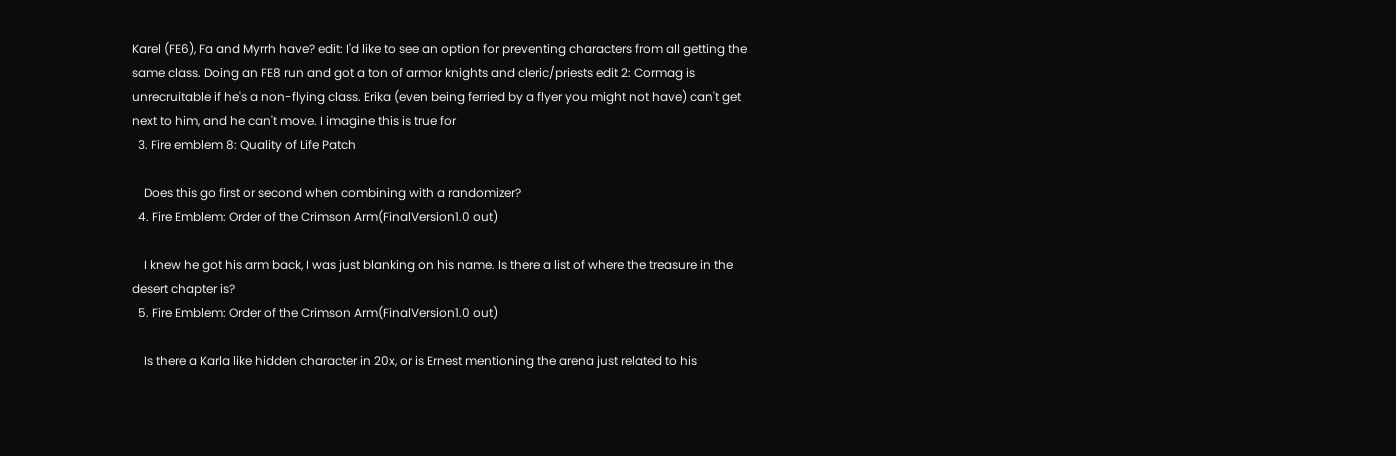Karel (FE6), Fa and Myrrh have? edit: I'd like to see an option for preventing characters from all getting the same class. Doing an FE8 run and got a ton of armor knights and cleric/priests edit 2: Cormag is unrecruitable if he's a non-flying class. Erika (even being ferried by a flyer you might not have) can't get next to him, and he can't move. I imagine this is true for
  3. Fire emblem 8: Quality of Life Patch

    Does this go first or second when combining with a randomizer?
  4. Fire Emblem: Order of the Crimson Arm(FinalVersion1.0 out)

    I knew he got his arm back, I was just blanking on his name. Is there a list of where the treasure in the desert chapter is?
  5. Fire Emblem: Order of the Crimson Arm(FinalVersion1.0 out)

    Is there a Karla like hidden character in 20x, or is Ernest mentioning the arena just related to his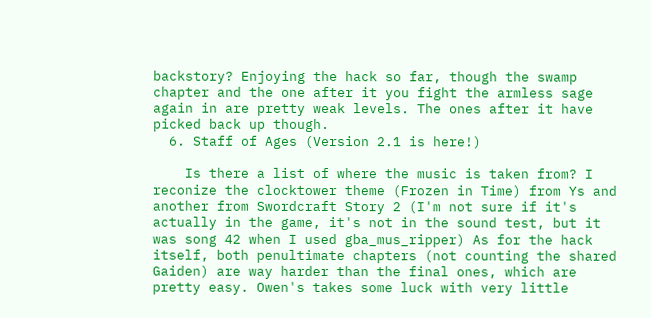backstory? Enjoying the hack so far, though the swamp chapter and the one after it you fight the armless sage again in are pretty weak levels. The ones after it have picked back up though.
  6. Staff of Ages (Version 2.1 is here!)

    Is there a list of where the music is taken from? I reconize the clocktower theme (Frozen in Time) from Ys and another from Swordcraft Story 2 (I'm not sure if it's actually in the game, it's not in the sound test, but it was song 42 when I used gba_mus_ripper) As for the hack itself, both penultimate chapters (not counting the shared Gaiden) are way harder than the final ones, which are pretty easy. Owen's takes some luck with very little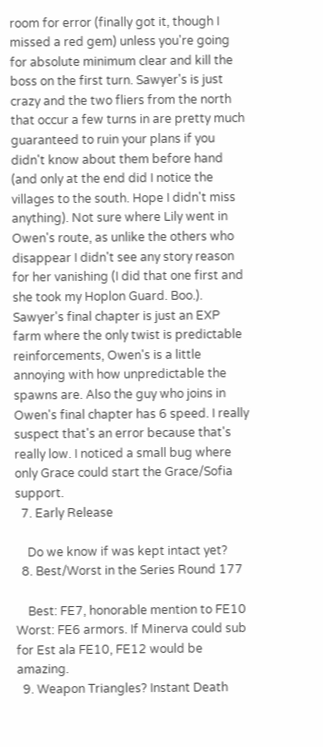room for error (finally got it, though I missed a red gem) unless you're going for absolute minimum clear and kill the boss on the first turn. Sawyer's is just crazy and the two fliers from the north that occur a few turns in are pretty much guaranteed to ruin your plans if you didn't know about them before hand (and only at the end did I notice the villages to the south. Hope I didn't miss anything). Not sure where Lily went in Owen's route, as unlike the others who disappear I didn't see any story reason for her vanishing (I did that one first and she took my Hoplon Guard. Boo.). Sawyer's final chapter is just an EXP farm where the only twist is predictable reinforcements, Owen's is a little annoying with how unpredictable the spawns are. Also the guy who joins in Owen's final chapter has 6 speed. I really suspect that's an error because that's really low. I noticed a small bug where only Grace could start the Grace/Sofia support.
  7. Early Release

    Do we know if was kept intact yet?
  8. Best/Worst in the Series Round 177

    Best: FE7, honorable mention to FE10 Worst: FE6 armors. If Minerva could sub for Est ala FE10, FE12 would be amazing.
  9. Weapon Triangles? Instant Death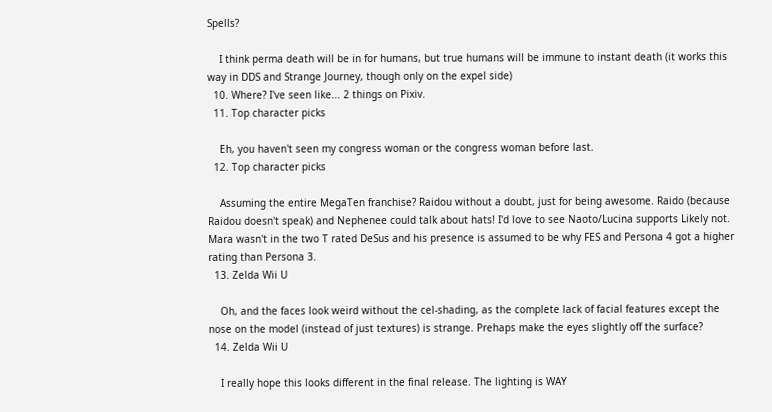Spells?

    I think perma death will be in for humans, but true humans will be immune to instant death (it works this way in DDS and Strange Journey, though only on the expel side)
  10. Where? I've seen like... 2 things on Pixiv.
  11. Top character picks

    Eh, you haven't seen my congress woman or the congress woman before last.
  12. Top character picks

    Assuming the entire MegaTen franchise? Raidou without a doubt, just for being awesome. Raido (because Raidou doesn't speak) and Nephenee could talk about hats! I'd love to see Naoto/Lucina supports Likely not. Mara wasn't in the two T rated DeSus and his presence is assumed to be why FES and Persona 4 got a higher rating than Persona 3.
  13. Zelda Wii U

    Oh, and the faces look weird without the cel-shading, as the complete lack of facial features except the nose on the model (instead of just textures) is strange. Prehaps make the eyes slightly off the surface?
  14. Zelda Wii U

    I really hope this looks different in the final release. The lighting is WAY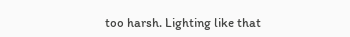too harsh. Lighting like that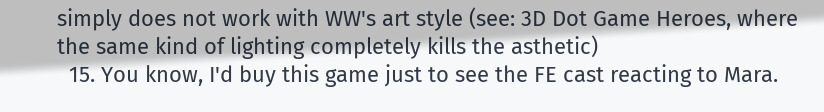simply does not work with WW's art style (see: 3D Dot Game Heroes, where the same kind of lighting completely kills the asthetic)
  15. You know, I'd buy this game just to see the FE cast reacting to Mara.